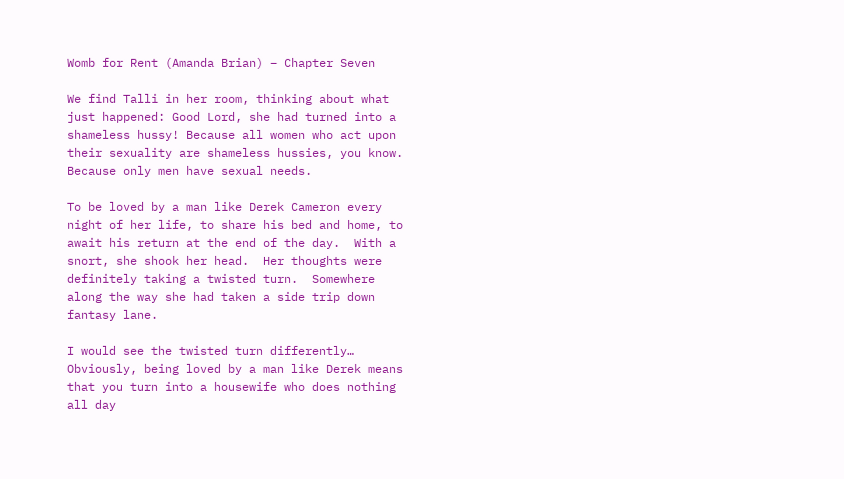Womb for Rent (Amanda Brian) – Chapter Seven

We find Talli in her room, thinking about what just happened: Good Lord, she had turned into a shameless hussy! Because all women who act upon their sexuality are shameless hussies, you know. Because only men have sexual needs.

To be loved by a man like Derek Cameron every night of her life, to share his bed and home, to await his return at the end of the day.  With a snort, she shook her head.  Her thoughts were definitely taking a twisted turn.  Somewhere along the way she had taken a side trip down fantasy lane.

I would see the twisted turn differently… Obviously, being loved by a man like Derek means that you turn into a housewife who does nothing all day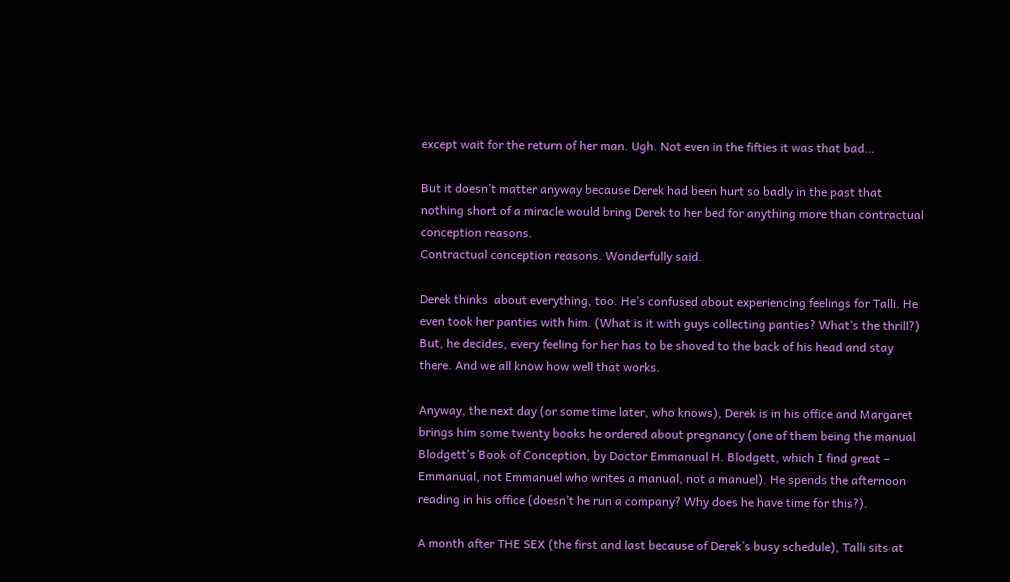except wait for the return of her man. Ugh. Not even in the fifties it was that bad…

But it doesn’t matter anyway because Derek had been hurt so badly in the past that nothing short of a miracle would bring Derek to her bed for anything more than contractual conception reasons.
Contractual conception reasons. Wonderfully said.

Derek thinks  about everything, too. He’s confused about experiencing feelings for Talli. He even took her panties with him. (What is it with guys collecting panties? What’s the thrill?) But, he decides, every feeling for her has to be shoved to the back of his head and stay there. And we all know how well that works.

Anyway, the next day (or some time later, who knows), Derek is in his office and Margaret brings him some twenty books he ordered about pregnancy (one of them being the manual Blodgett’s Book of Conception, by Doctor Emmanual H. Blodgett, which I find great – Emmanual, not Emmanuel who writes a manual, not a manuel). He spends the afternoon reading in his office (doesn’t he run a company? Why does he have time for this?).

A month after THE SEX (the first and last because of Derek’s busy schedule), Talli sits at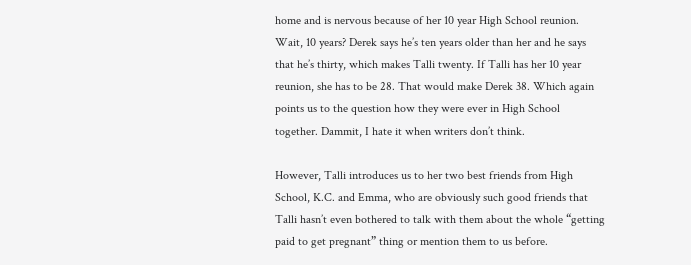home and is nervous because of her 10 year High School reunion. Wait, 10 years? Derek says he’s ten years older than her and he says that he’s thirty, which makes Talli twenty. If Talli has her 10 year reunion, she has to be 28. That would make Derek 38. Which again points us to the question how they were ever in High School together. Dammit, I hate it when writers don’t think.

However, Talli introduces us to her two best friends from High School, K.C. and Emma, who are obviously such good friends that Talli hasn’t even bothered to talk with them about the whole “getting paid to get pregnant” thing or mention them to us before.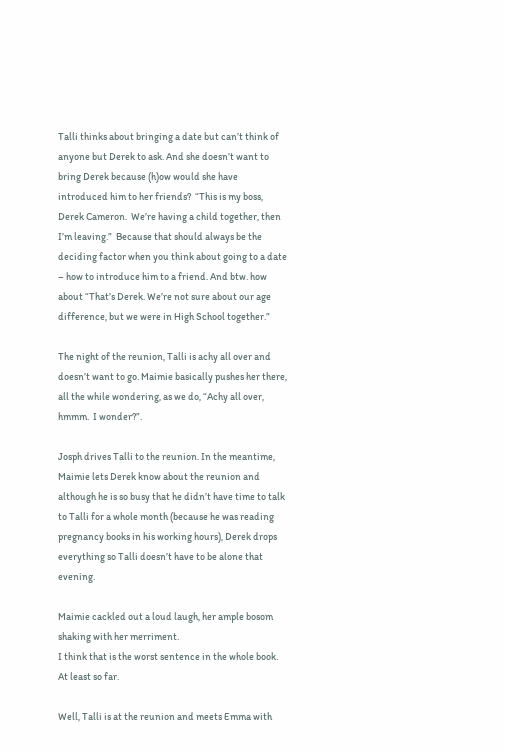Talli thinks about bringing a date but can’t think of anyone but Derek to ask. And she doesn’t want to bring Derek because (h)ow would she have introduced him to her friends?  “This is my boss, Derek Cameron.  We’re having a child together, then I’m leaving.”  Because that should always be the deciding factor when you think about going to a date – how to introduce him to a friend. And btw. how about “That’s Derek. We’re not sure about our age difference, but we were in High School together.”

The night of the reunion, Talli is achy all over and doesn’t want to go. Maimie basically pushes her there, all the while wondering, as we do, “Achy all over, hmmm.  I wonder?”.

Josph drives Talli to the reunion. In the meantime, Maimie lets Derek know about the reunion and although he is so busy that he didn’t have time to talk to Talli for a whole month (because he was reading pregnancy books in his working hours), Derek drops everything so Talli doesn’t have to be alone that evening.

Maimie cackled out a loud laugh, her ample bosom shaking with her merriment.
I think that is the worst sentence in the whole book. At least so far.

Well, Talli is at the reunion and meets Emma with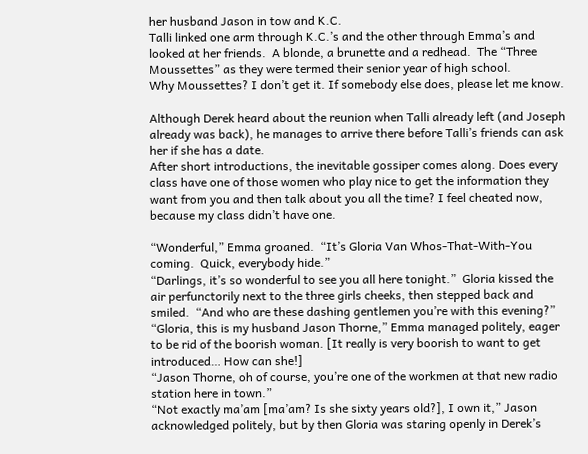her husband Jason in tow and K.C.
Talli linked one arm through K.C.’s and the other through Emma’s and looked at her friends.  A blonde, a brunette and a redhead.  The “Three Moussettes” as they were termed their senior year of high school.
Why Moussettes? I don’t get it. If somebody else does, please let me know.

Although Derek heard about the reunion when Talli already left (and Joseph already was back), he manages to arrive there before Talli’s friends can ask her if she has a date.
After short introductions, the inevitable gossiper comes along. Does every class have one of those women who play nice to get the information they want from you and then talk about you all the time? I feel cheated now, because my class didn’t have one.

“Wonderful,” Emma groaned.  “It’s Gloria Van Whos-That-With-You coming.  Quick, everybody hide.”
“Darlings, it’s so wonderful to see you all here tonight.”  Gloria kissed the air perfunctorily next to the three girls cheeks, then stepped back and smiled.  “And who are these dashing gentlemen you’re with this evening?”
“Gloria, this is my husband Jason Thorne,” Emma managed politely, eager to be rid of the boorish woman. [It really is very boorish to want to get introduced… How can she!]
“Jason Thorne, oh of course, you’re one of the workmen at that new radio station here in town.”
“Not exactly ma’am [ma’am? Is she sixty years old?], I own it,” Jason acknowledged politely, but by then Gloria was staring openly in Derek’s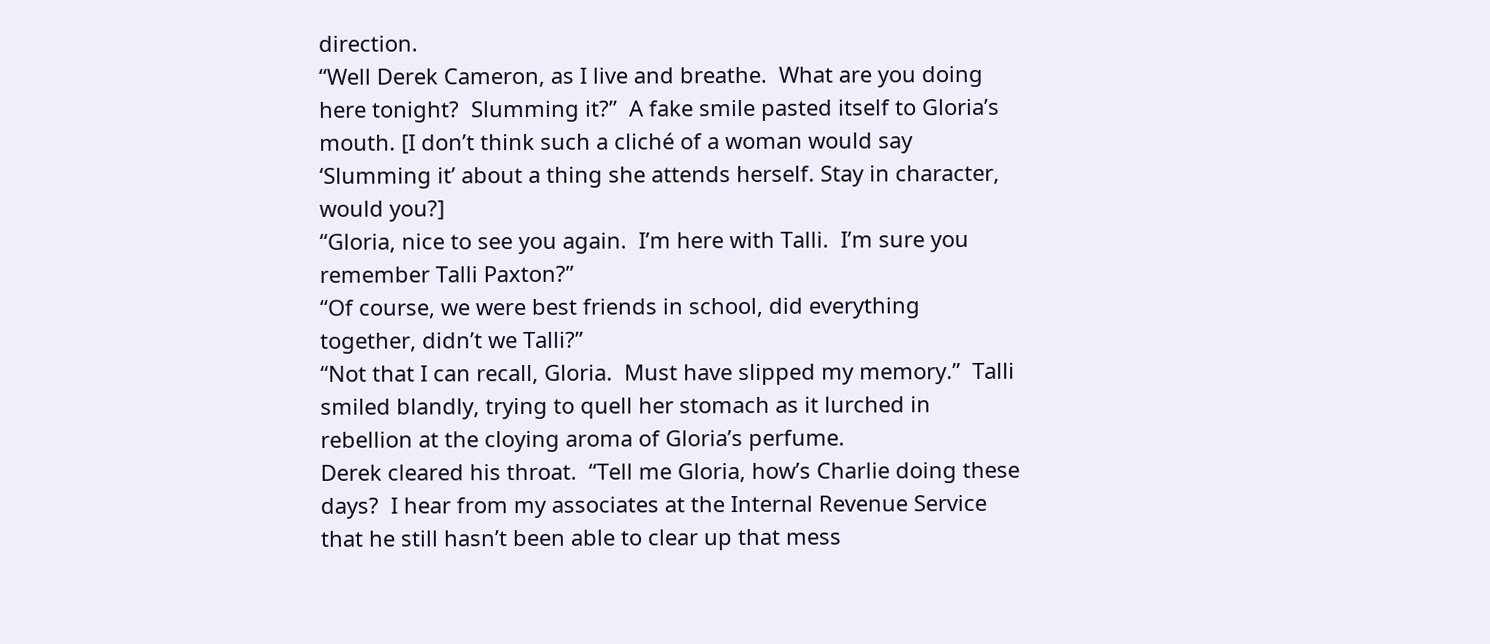direction.
“Well Derek Cameron, as I live and breathe.  What are you doing here tonight?  Slumming it?”  A fake smile pasted itself to Gloria’s mouth. [I don’t think such a cliché of a woman would say ‘Slumming it’ about a thing she attends herself. Stay in character, would you?]
“Gloria, nice to see you again.  I’m here with Talli.  I’m sure you remember Talli Paxton?”
“Of course, we were best friends in school, did everything together, didn’t we Talli?”
“Not that I can recall, Gloria.  Must have slipped my memory.”  Talli smiled blandly, trying to quell her stomach as it lurched in rebellion at the cloying aroma of Gloria’s perfume.
Derek cleared his throat.  “Tell me Gloria, how’s Charlie doing these days?  I hear from my associates at the Internal Revenue Service that he still hasn’t been able to clear up that mess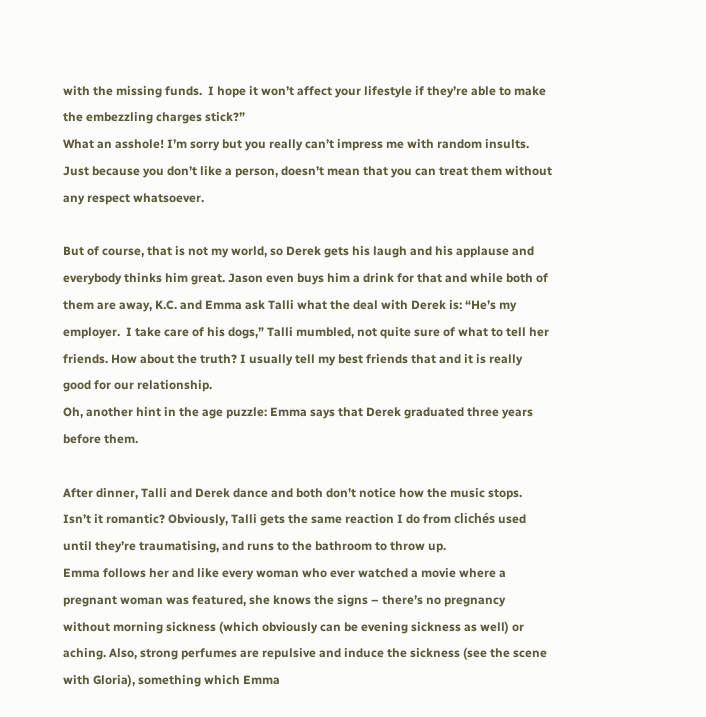with the missing funds.  I hope it won’t affect your lifestyle if they’re able to make the embezzling charges stick?”
What an asshole! I’m sorry but you really can’t impress me with random insults. Just because you don’t like a person, doesn’t mean that you can treat them without any respect whatsoever.

But of course, that is not my world, so Derek gets his laugh and his applause and everybody thinks him great. Jason even buys him a drink for that and while both of them are away, K.C. and Emma ask Talli what the deal with Derek is: “He’s my employer.  I take care of his dogs,” Talli mumbled, not quite sure of what to tell her friends. How about the truth? I usually tell my best friends that and it is really good for our relationship.
Oh, another hint in the age puzzle: Emma says that Derek graduated three years before them.

After dinner, Talli and Derek dance and both don’t notice how the music stops. Isn’t it romantic? Obviously, Talli gets the same reaction I do from clichés used until they’re traumatising, and runs to the bathroom to throw up.
Emma follows her and like every woman who ever watched a movie where a pregnant woman was featured, she knows the signs – there’s no pregnancy without morning sickness (which obviously can be evening sickness as well) or aching. Also, strong perfumes are repulsive and induce the sickness (see the scene with Gloria), something which Emma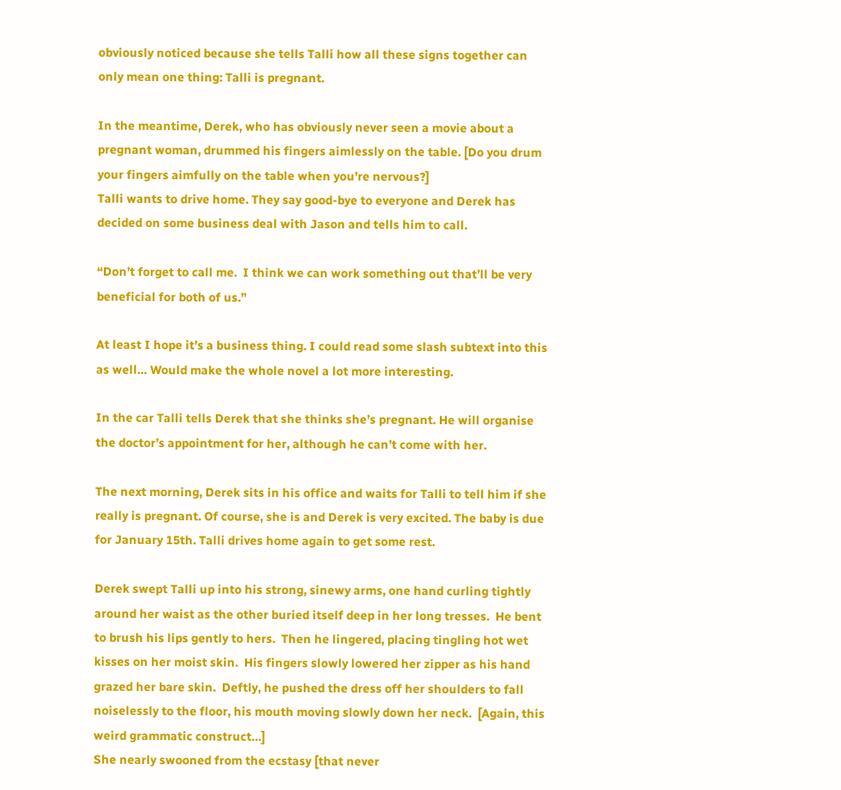obviously noticed because she tells Talli how all these signs together can only mean one thing: Talli is pregnant.

In the meantime, Derek, who has obviously never seen a movie about a pregnant woman, drummed his fingers aimlessly on the table. [Do you drum your fingers aimfully on the table when you’re nervous?]
Talli wants to drive home. They say good-bye to everyone and Derek has decided on some business deal with Jason and tells him to call.

“Don’t forget to call me.  I think we can work something out that’ll be very beneficial for both of us.”

At least I hope it’s a business thing. I could read some slash subtext into this as well… Would make the whole novel a lot more interesting.

In the car Talli tells Derek that she thinks she’s pregnant. He will organise the doctor’s appointment for her, although he can’t come with her.

The next morning, Derek sits in his office and waits for Talli to tell him if she really is pregnant. Of course, she is and Derek is very excited. The baby is due for January 15th. Talli drives home again to get some rest.

Derek swept Talli up into his strong, sinewy arms, one hand curling tightly around her waist as the other buried itself deep in her long tresses.  He bent to brush his lips gently to hers.  Then he lingered, placing tingling hot wet kisses on her moist skin.  His fingers slowly lowered her zipper as his hand grazed her bare skin.  Deftly, he pushed the dress off her shoulders to fall noiselessly to the floor, his mouth moving slowly down her neck.  [Again, this weird grammatic construct…]
She nearly swooned from the ecstasy [that never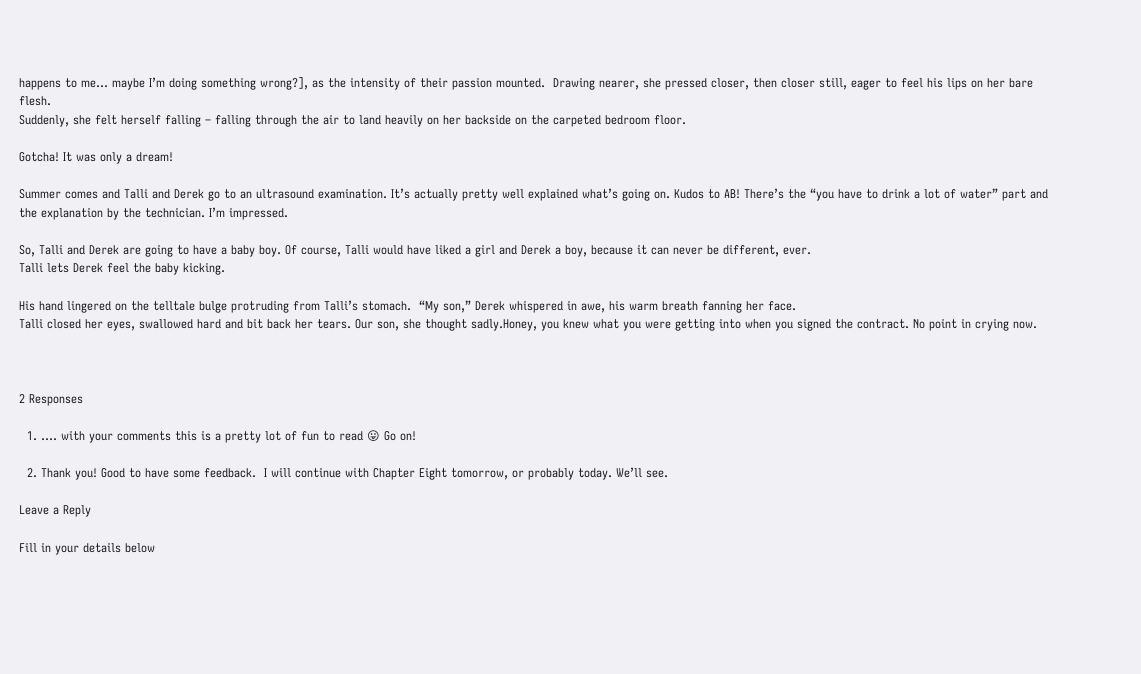happens to me… maybe I’m doing something wrong?], as the intensity of their passion mounted.  Drawing nearer, she pressed closer, then closer still, eager to feel his lips on her bare flesh.
Suddenly, she felt herself falling – falling through the air to land heavily on her backside on the carpeted bedroom floor.

Gotcha! It was only a dream!

Summer comes and Talli and Derek go to an ultrasound examination. It’s actually pretty well explained what’s going on. Kudos to AB! There’s the “you have to drink a lot of water” part and the explanation by the technician. I’m impressed.

So, Talli and Derek are going to have a baby boy. Of course, Talli would have liked a girl and Derek a boy, because it can never be different, ever.
Talli lets Derek feel the baby kicking.

His hand lingered on the telltale bulge protruding from Talli’s stomach.  “My son,” Derek whispered in awe, his warm breath fanning her face.
Talli closed her eyes, swallowed hard and bit back her tears. Our son, she thought sadly.Honey, you knew what you were getting into when you signed the contract. No point in crying now.



2 Responses

  1. …. with your comments this is a pretty lot of fun to read 😛 Go on!

  2. Thank you! Good to have some feedback.  I will continue with Chapter Eight tomorrow, or probably today. We’ll see.

Leave a Reply

Fill in your details below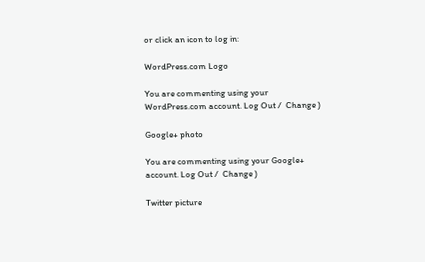or click an icon to log in:

WordPress.com Logo

You are commenting using your WordPress.com account. Log Out /  Change )

Google+ photo

You are commenting using your Google+ account. Log Out /  Change )

Twitter picture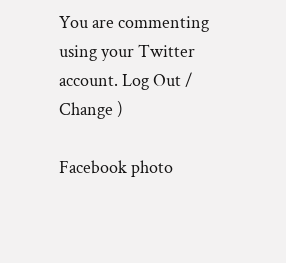You are commenting using your Twitter account. Log Out /  Change )

Facebook photo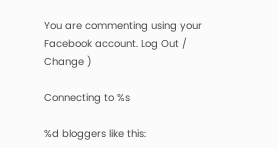You are commenting using your Facebook account. Log Out /  Change )

Connecting to %s

%d bloggers like this: